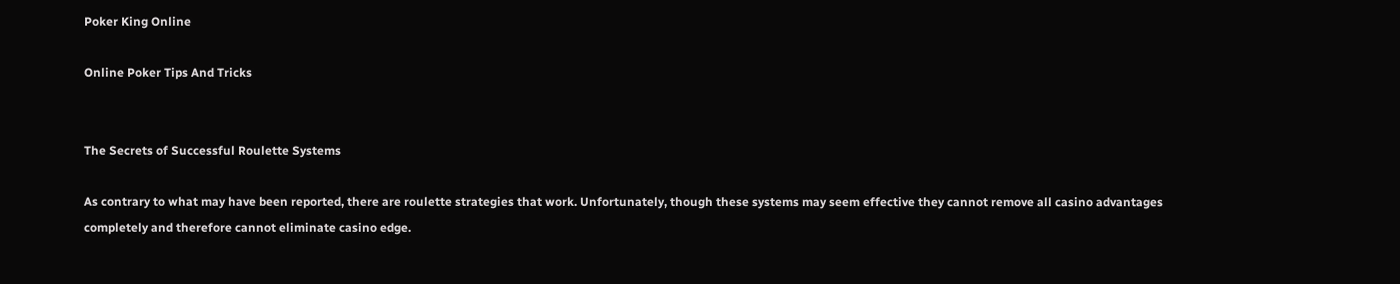Poker King Online

Online Poker Tips And Tricks


The Secrets of Successful Roulette Systems

As contrary to what may have been reported, there are roulette strategies that work. Unfortunately, though these systems may seem effective they cannot remove all casino advantages completely and therefore cannot eliminate casino edge.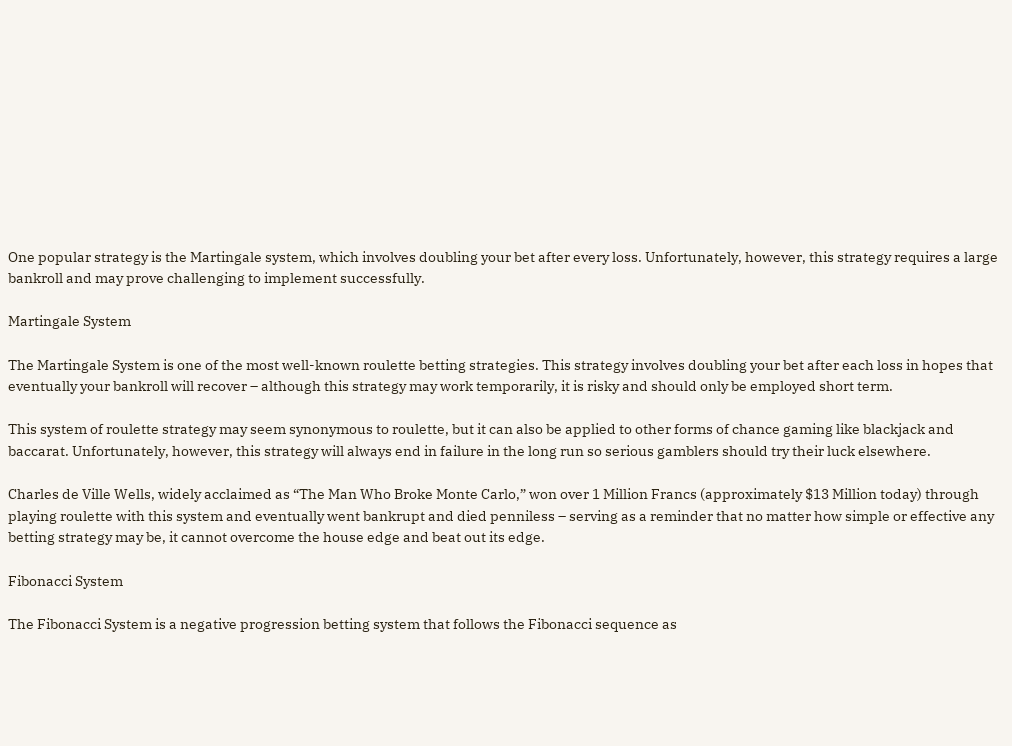One popular strategy is the Martingale system, which involves doubling your bet after every loss. Unfortunately, however, this strategy requires a large bankroll and may prove challenging to implement successfully.

Martingale System

The Martingale System is one of the most well-known roulette betting strategies. This strategy involves doubling your bet after each loss in hopes that eventually your bankroll will recover – although this strategy may work temporarily, it is risky and should only be employed short term.

This system of roulette strategy may seem synonymous to roulette, but it can also be applied to other forms of chance gaming like blackjack and baccarat. Unfortunately, however, this strategy will always end in failure in the long run so serious gamblers should try their luck elsewhere.

Charles de Ville Wells, widely acclaimed as “The Man Who Broke Monte Carlo,” won over 1 Million Francs (approximately $13 Million today) through playing roulette with this system and eventually went bankrupt and died penniless – serving as a reminder that no matter how simple or effective any betting strategy may be, it cannot overcome the house edge and beat out its edge.

Fibonacci System

The Fibonacci System is a negative progression betting system that follows the Fibonacci sequence as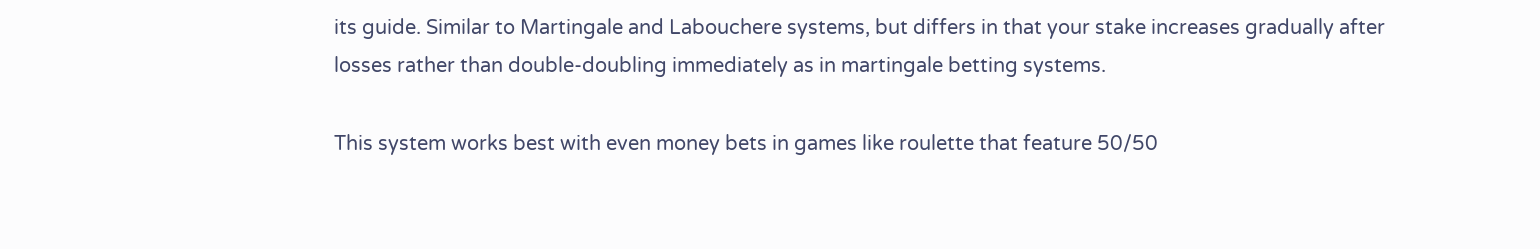its guide. Similar to Martingale and Labouchere systems, but differs in that your stake increases gradually after losses rather than double-doubling immediately as in martingale betting systems.

This system works best with even money bets in games like roulette that feature 50/50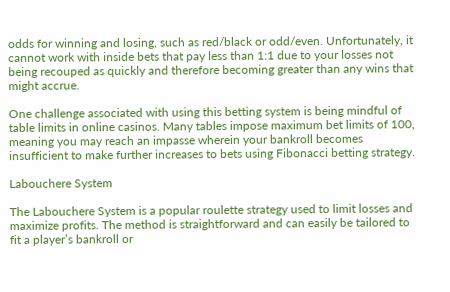odds for winning and losing, such as red/black or odd/even. Unfortunately, it cannot work with inside bets that pay less than 1:1 due to your losses not being recouped as quickly and therefore becoming greater than any wins that might accrue.

One challenge associated with using this betting system is being mindful of table limits in online casinos. Many tables impose maximum bet limits of 100, meaning you may reach an impasse wherein your bankroll becomes insufficient to make further increases to bets using Fibonacci betting strategy.

Labouchere System

The Labouchere System is a popular roulette strategy used to limit losses and maximize profits. The method is straightforward and can easily be tailored to fit a player’s bankroll or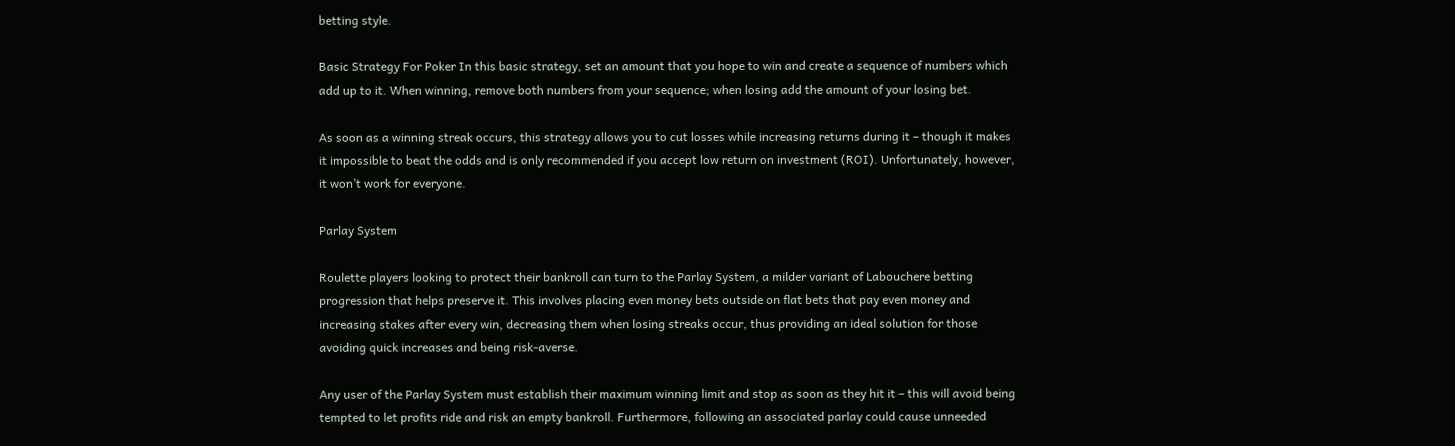betting style.

Basic Strategy For Poker In this basic strategy, set an amount that you hope to win and create a sequence of numbers which add up to it. When winning, remove both numbers from your sequence; when losing add the amount of your losing bet.

As soon as a winning streak occurs, this strategy allows you to cut losses while increasing returns during it – though it makes it impossible to beat the odds and is only recommended if you accept low return on investment (ROI). Unfortunately, however, it won’t work for everyone.

Parlay System

Roulette players looking to protect their bankroll can turn to the Parlay System, a milder variant of Labouchere betting progression that helps preserve it. This involves placing even money bets outside on flat bets that pay even money and increasing stakes after every win, decreasing them when losing streaks occur, thus providing an ideal solution for those avoiding quick increases and being risk-averse.

Any user of the Parlay System must establish their maximum winning limit and stop as soon as they hit it – this will avoid being tempted to let profits ride and risk an empty bankroll. Furthermore, following an associated parlay could cause unneeded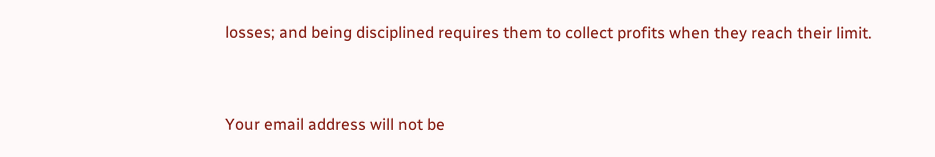losses; and being disciplined requires them to collect profits when they reach their limit.


Your email address will not be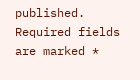published. Required fields are marked *